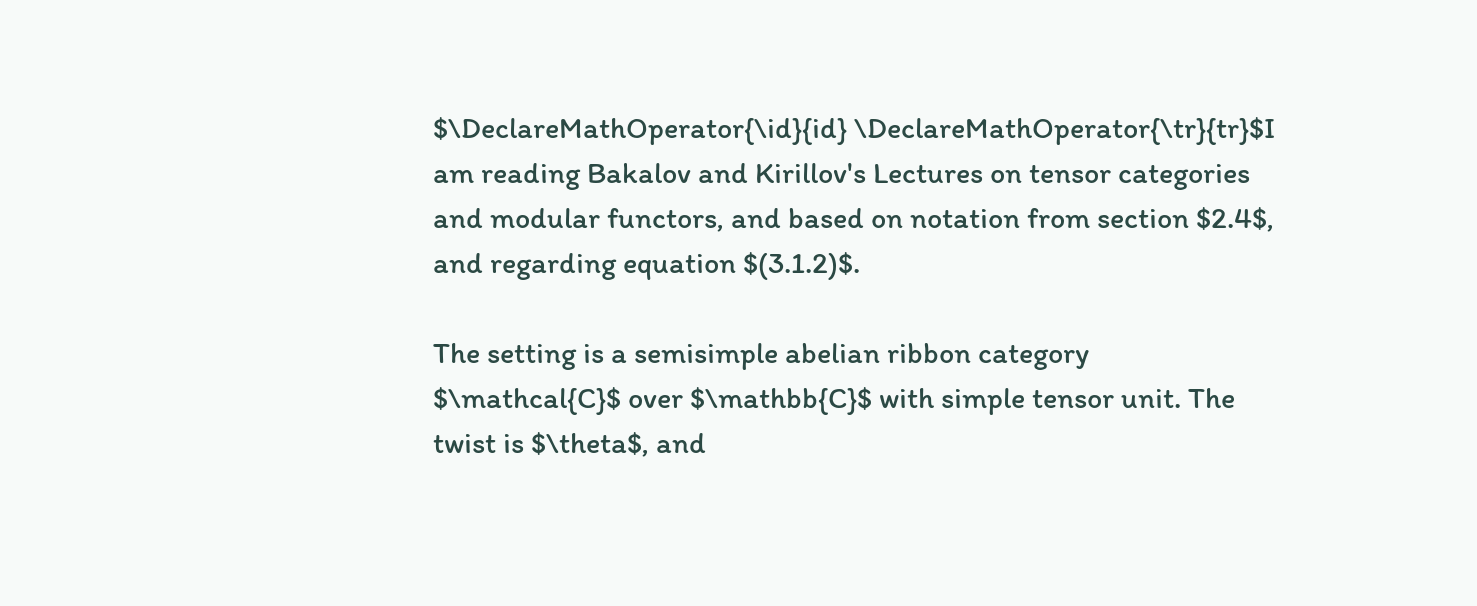$\DeclareMathOperator{\id}{id} \DeclareMathOperator{\tr}{tr}$I am reading Bakalov and Kirillov's Lectures on tensor categories and modular functors, and based on notation from section $2.4$, and regarding equation $(3.1.2)$.

The setting is a semisimple abelian ribbon category $\mathcal{C}$ over $\mathbb{C}$ with simple tensor unit. The twist is $\theta$, and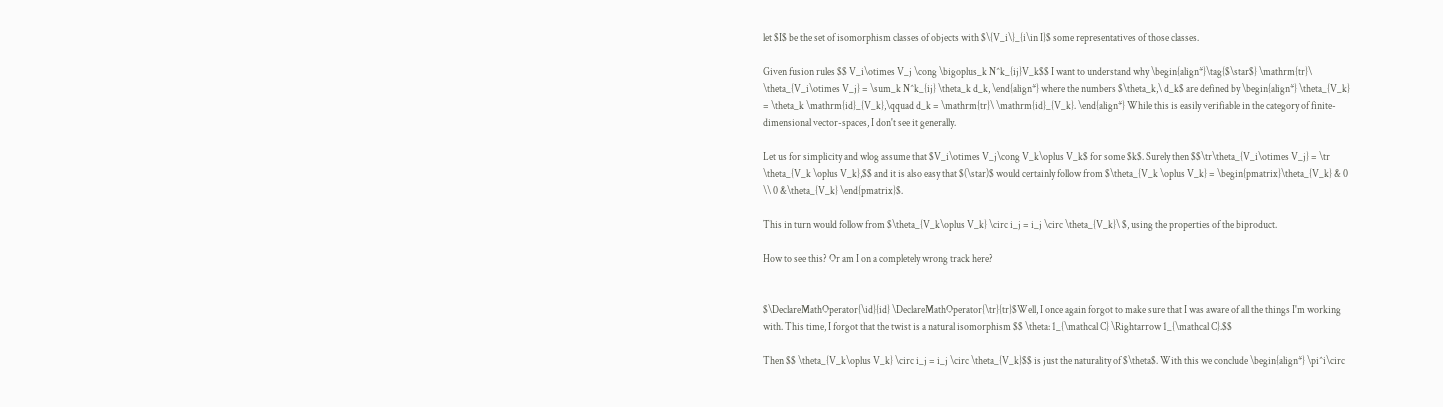let $I$ be the set of isomorphism classes of objects with $\{V_i\}_{i\in I}$ some representatives of those classes.

Given fusion rules $$ V_i\otimes V_j \cong \bigoplus_k N^k_{ij}V_k$$ I want to understand why \begin{align*}\tag{$\star$} \mathrm{tr}\ \theta_{V_i\otimes V_j} = \sum_k N^k_{ij} \theta_k d_k, \end{align*} where the numbers $\theta_k,\ d_k$ are defined by \begin{align*} \theta_{V_k} = \theta_k \mathrm{id}_{V_k},\qquad d_k = \mathrm{tr}\ \mathrm{id}_{V_k}. \end{align*} While this is easily verifiable in the category of finite-dimensional vector-spaces, I don't see it generally.

Let us for simplicity and wlog assume that $V_i\otimes V_j\cong V_k\oplus V_k$ for some $k$. Surely then $$\tr\theta_{V_i\otimes V_j} = \tr \theta_{V_k \oplus V_k},$$ and it is also easy that $(\star)$ would certainly follow from $\theta_{V_k \oplus V_k} = \begin{pmatrix}\theta_{V_k} & 0 \\ 0 &\theta_{V_k} \end{pmatrix}$.

This in turn would follow from $\theta_{V_k\oplus V_k} \circ i_j = i_j \circ \theta_{V_k}\ $, using the properties of the biproduct.

How to see this? Or am I on a completely wrong track here?


$\DeclareMathOperator{\id}{id} \DeclareMathOperator{\tr}{tr}$Well, I once again forgot to make sure that I was aware of all the things I'm working with. This time, I forgot that the twist is a natural isomorphism $$ \theta: 1_{\mathcal C} \Rightarrow 1_{\mathcal C}.$$

Then $$ \theta_{V_k\oplus V_k} \circ i_j = i_j \circ \theta_{V_k}$$ is just the naturality of $\theta$. With this we conclude \begin{align*} \pi^i\circ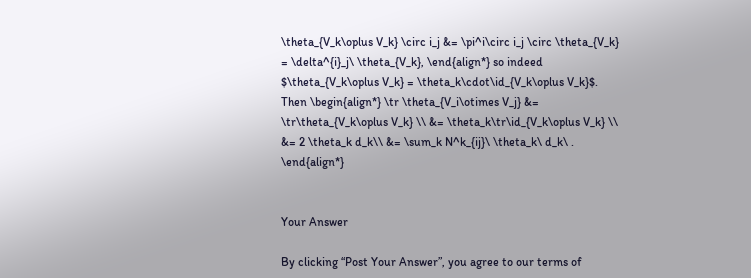\theta_{V_k\oplus V_k} \circ i_j &= \pi^i\circ i_j \circ \theta_{V_k} = \delta^{i}_j\ \theta_{V_k}, \end{align*} so indeed $\theta_{V_k\oplus V_k} = \theta_k\cdot\id_{V_k\oplus V_k}$. Then \begin{align*} \tr \theta_{V_i\otimes V_j} &= \tr\theta_{V_k\oplus V_k} \\ &= \theta_k\tr\id_{V_k\oplus V_k} \\ &= 2 \theta_k d_k\\ &= \sum_k N^k_{ij}\ \theta_k\ d_k\ . \end{align*}


Your Answer

By clicking “Post Your Answer”, you agree to our terms of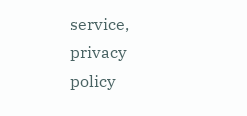service, privacy policy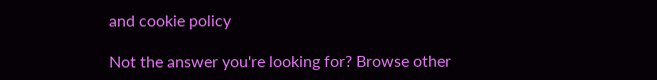and cookie policy

Not the answer you're looking for? Browse other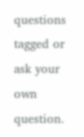questions tagged or ask your own question.